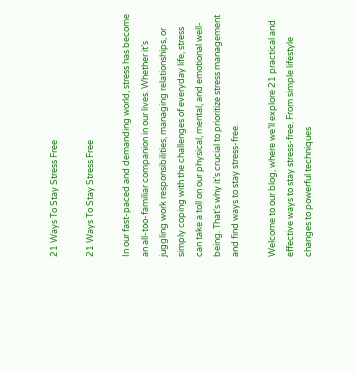21 Ways To Stay Stress Free

21 Ways To Stay Stress Free

In our fast-paced and demanding world, stress has become an all-too-familiar companion in our lives. Whether it’s juggling work responsibilities, managing relationships, or simply coping with the challenges of everyday life, stress can take a toll on our physical, mental, and emotional well-being. That’s why it’s crucial to prioritize stress management and find ways to stay stress-free.

Welcome to our blog, where we’ll explore 21 practical and effective ways to stay stress-free. From simple lifestyle changes to powerful techniques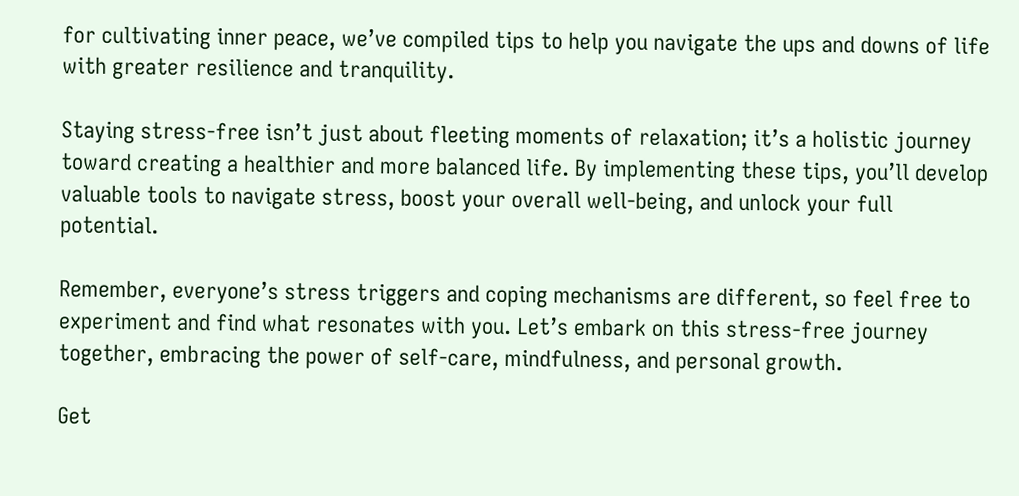for cultivating inner peace, we’ve compiled tips to help you navigate the ups and downs of life with greater resilience and tranquility.

Staying stress-free isn’t just about fleeting moments of relaxation; it’s a holistic journey toward creating a healthier and more balanced life. By implementing these tips, you’ll develop valuable tools to navigate stress, boost your overall well-being, and unlock your full potential.

Remember, everyone’s stress triggers and coping mechanisms are different, so feel free to experiment and find what resonates with you. Let’s embark on this stress-free journey together, embracing the power of self-care, mindfulness, and personal growth.

Get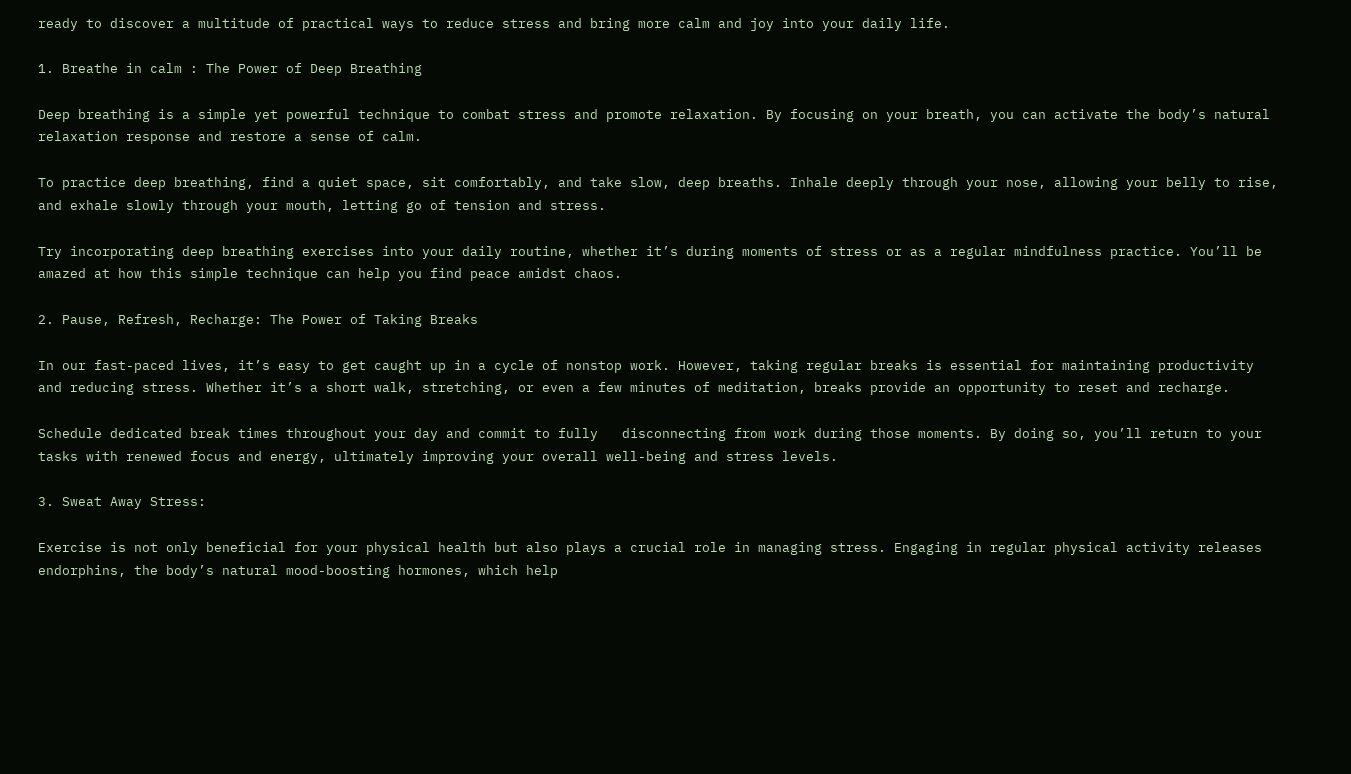ready to discover a multitude of practical ways to reduce stress and bring more calm and joy into your daily life.

1. Breathe in calm : The Power of Deep Breathing

Deep breathing is a simple yet powerful technique to combat stress and promote relaxation. By focusing on your breath, you can activate the body’s natural relaxation response and restore a sense of calm.

To practice deep breathing, find a quiet space, sit comfortably, and take slow, deep breaths. Inhale deeply through your nose, allowing your belly to rise, and exhale slowly through your mouth, letting go of tension and stress.

Try incorporating deep breathing exercises into your daily routine, whether it’s during moments of stress or as a regular mindfulness practice. You’ll be amazed at how this simple technique can help you find peace amidst chaos.

2. Pause, Refresh, Recharge: The Power of Taking Breaks

In our fast-paced lives, it’s easy to get caught up in a cycle of nonstop work. However, taking regular breaks is essential for maintaining productivity and reducing stress. Whether it’s a short walk, stretching, or even a few minutes of meditation, breaks provide an opportunity to reset and recharge.

Schedule dedicated break times throughout your day and commit to fully   disconnecting from work during those moments. By doing so, you’ll return to your tasks with renewed focus and energy, ultimately improving your overall well-being and stress levels.

3. Sweat Away Stress:

Exercise is not only beneficial for your physical health but also plays a crucial role in managing stress. Engaging in regular physical activity releases endorphins, the body’s natural mood-boosting hormones, which help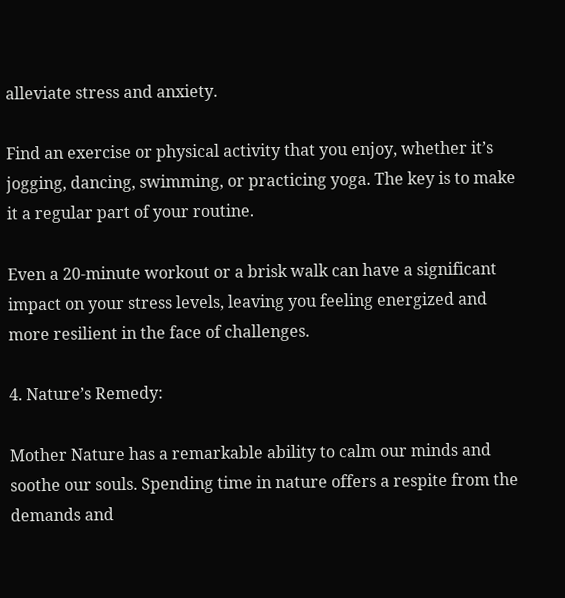alleviate stress and anxiety.

Find an exercise or physical activity that you enjoy, whether it’s jogging, dancing, swimming, or practicing yoga. The key is to make it a regular part of your routine.

Even a 20-minute workout or a brisk walk can have a significant impact on your stress levels, leaving you feeling energized and more resilient in the face of challenges.

4. Nature’s Remedy:

Mother Nature has a remarkable ability to calm our minds and soothe our souls. Spending time in nature offers a respite from the demands and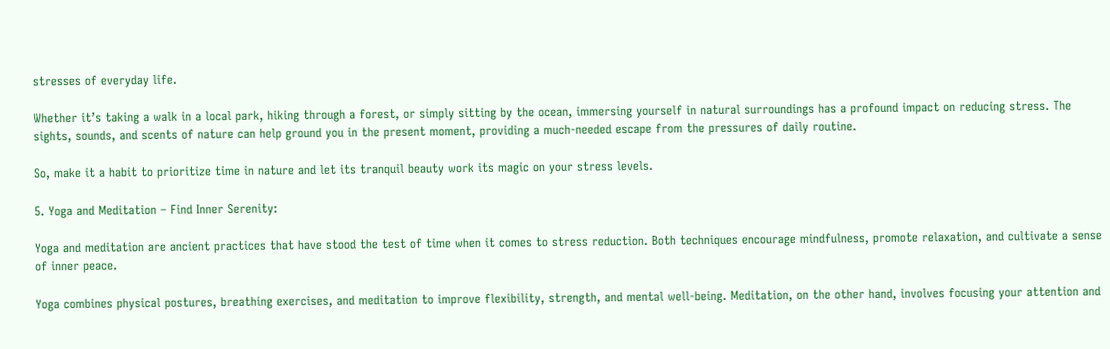stresses of everyday life.

Whether it’s taking a walk in a local park, hiking through a forest, or simply sitting by the ocean, immersing yourself in natural surroundings has a profound impact on reducing stress. The sights, sounds, and scents of nature can help ground you in the present moment, providing a much-needed escape from the pressures of daily routine.

So, make it a habit to prioritize time in nature and let its tranquil beauty work its magic on your stress levels.

5. Yoga and Meditation – Find Inner Serenity:

Yoga and meditation are ancient practices that have stood the test of time when it comes to stress reduction. Both techniques encourage mindfulness, promote relaxation, and cultivate a sense of inner peace.

Yoga combines physical postures, breathing exercises, and meditation to improve flexibility, strength, and mental well-being. Meditation, on the other hand, involves focusing your attention and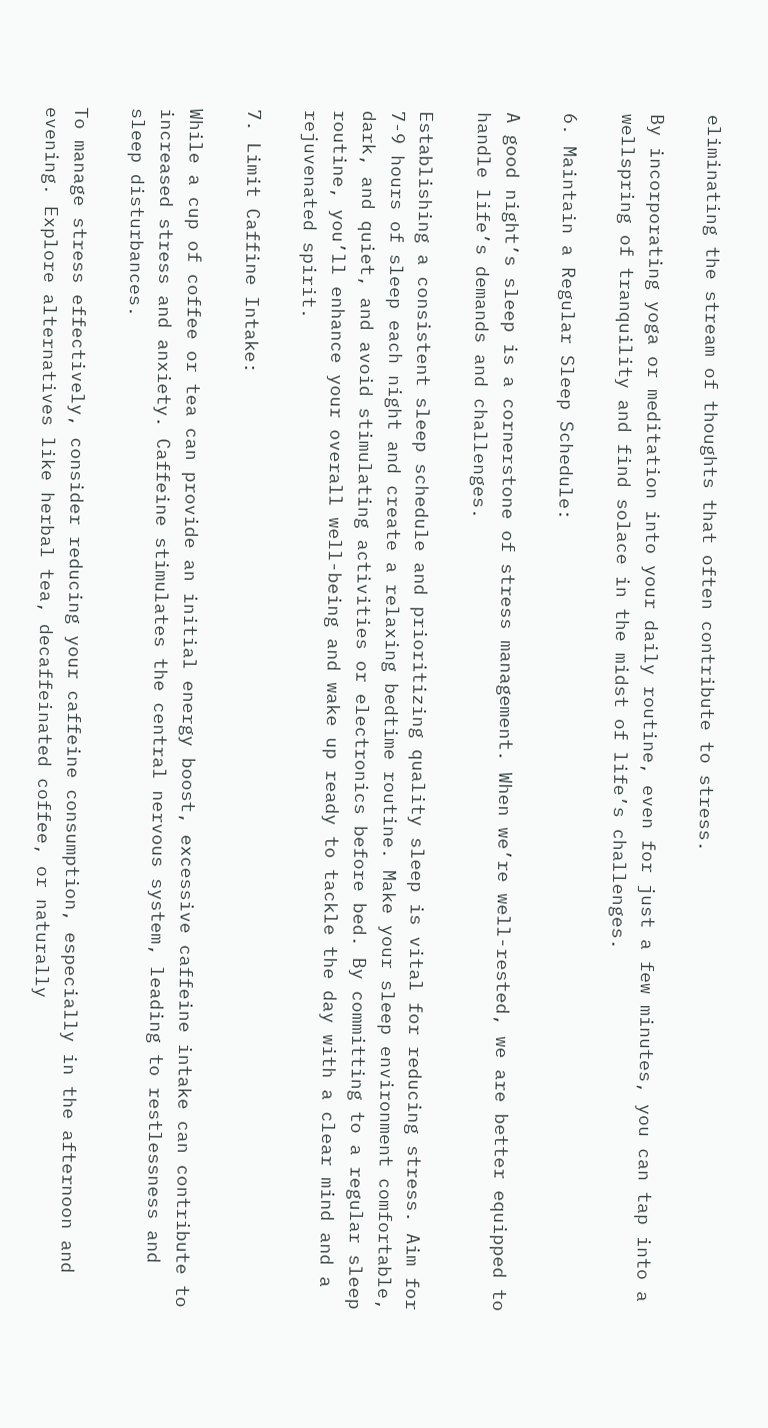eliminating the stream of thoughts that often contribute to stress.

By incorporating yoga or meditation into your daily routine, even for just a few minutes, you can tap into a wellspring of tranquility and find solace in the midst of life’s challenges.

6. Maintain a Regular Sleep Schedule:

A good night’s sleep is a cornerstone of stress management. When we’re well-rested, we are better equipped to handle life’s demands and challenges.

Establishing a consistent sleep schedule and prioritizing quality sleep is vital for reducing stress. Aim for 7-9 hours of sleep each night and create a relaxing bedtime routine. Make your sleep environment comfortable, dark, and quiet, and avoid stimulating activities or electronics before bed. By committing to a regular sleep routine, you’ll enhance your overall well-being and wake up ready to tackle the day with a clear mind and a rejuvenated spirit.

7. Limit Caffine Intake:

While a cup of coffee or tea can provide an initial energy boost, excessive caffeine intake can contribute to increased stress and anxiety. Caffeine stimulates the central nervous system, leading to restlessness and sleep disturbances.

To manage stress effectively, consider reducing your caffeine consumption, especially in the afternoon and evening. Explore alternatives like herbal tea, decaffeinated coffee, or naturally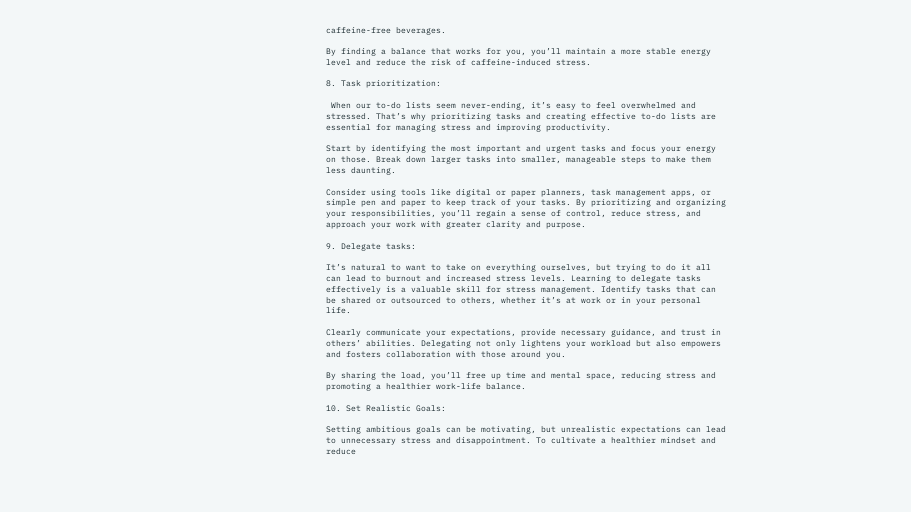caffeine-free beverages.

By finding a balance that works for you, you’ll maintain a more stable energy level and reduce the risk of caffeine-induced stress.

8. Task prioritization:

 When our to-do lists seem never-ending, it’s easy to feel overwhelmed and stressed. That’s why prioritizing tasks and creating effective to-do lists are essential for managing stress and improving productivity.

Start by identifying the most important and urgent tasks and focus your energy on those. Break down larger tasks into smaller, manageable steps to make them less daunting.

Consider using tools like digital or paper planners, task management apps, or simple pen and paper to keep track of your tasks. By prioritizing and organizing your responsibilities, you’ll regain a sense of control, reduce stress, and approach your work with greater clarity and purpose.

9. Delegate tasks:

It’s natural to want to take on everything ourselves, but trying to do it all can lead to burnout and increased stress levels. Learning to delegate tasks effectively is a valuable skill for stress management. Identify tasks that can be shared or outsourced to others, whether it’s at work or in your personal life.

Clearly communicate your expectations, provide necessary guidance, and trust in others’ abilities. Delegating not only lightens your workload but also empowers and fosters collaboration with those around you.

By sharing the load, you’ll free up time and mental space, reducing stress and promoting a healthier work-life balance.

10. Set Realistic Goals:

Setting ambitious goals can be motivating, but unrealistic expectations can lead to unnecessary stress and disappointment. To cultivate a healthier mindset and reduce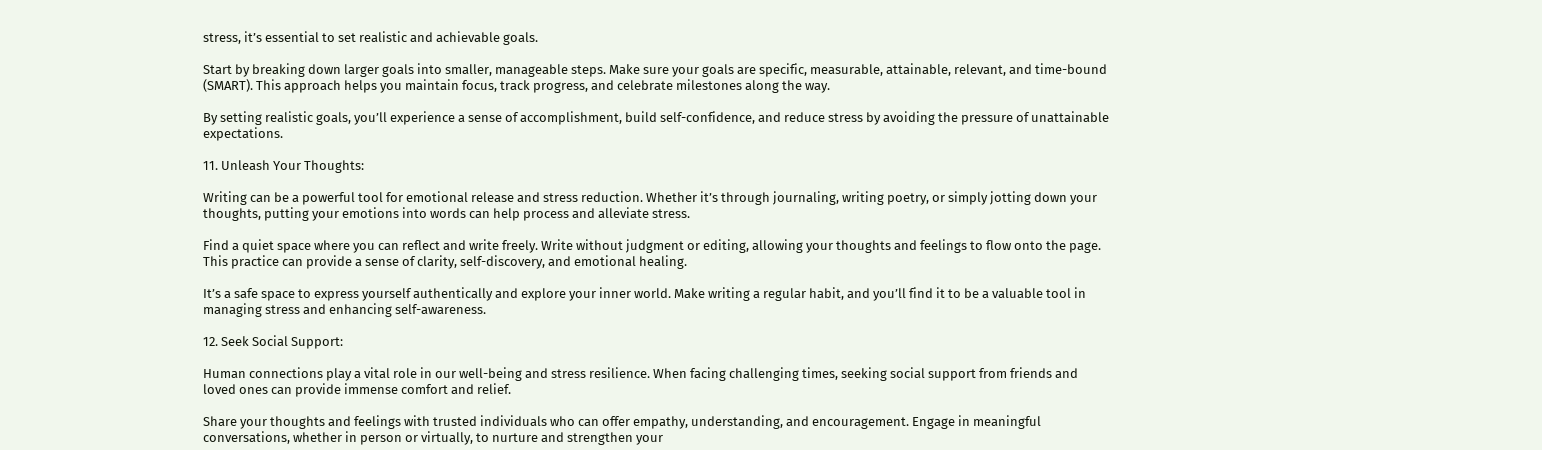stress, it’s essential to set realistic and achievable goals.

Start by breaking down larger goals into smaller, manageable steps. Make sure your goals are specific, measurable, attainable, relevant, and time-bound (SMART). This approach helps you maintain focus, track progress, and celebrate milestones along the way.

By setting realistic goals, you’ll experience a sense of accomplishment, build self-confidence, and reduce stress by avoiding the pressure of unattainable expectations.

11. Unleash Your Thoughts:

Writing can be a powerful tool for emotional release and stress reduction. Whether it’s through journaling, writing poetry, or simply jotting down your thoughts, putting your emotions into words can help process and alleviate stress.

Find a quiet space where you can reflect and write freely. Write without judgment or editing, allowing your thoughts and feelings to flow onto the page. This practice can provide a sense of clarity, self-discovery, and emotional healing.

It’s a safe space to express yourself authentically and explore your inner world. Make writing a regular habit, and you’ll find it to be a valuable tool in managing stress and enhancing self-awareness.

12. Seek Social Support:

Human connections play a vital role in our well-being and stress resilience. When facing challenging times, seeking social support from friends and loved ones can provide immense comfort and relief.

Share your thoughts and feelings with trusted individuals who can offer empathy, understanding, and encouragement. Engage in meaningful conversations, whether in person or virtually, to nurture and strengthen your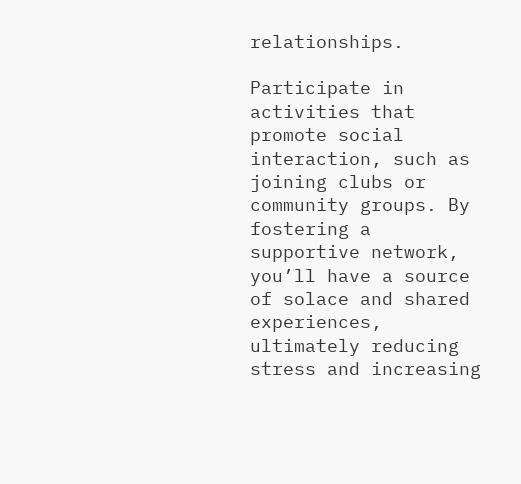relationships.

Participate in activities that promote social interaction, such as joining clubs or community groups. By fostering a supportive network, you’ll have a source of solace and shared experiences, ultimately reducing stress and increasing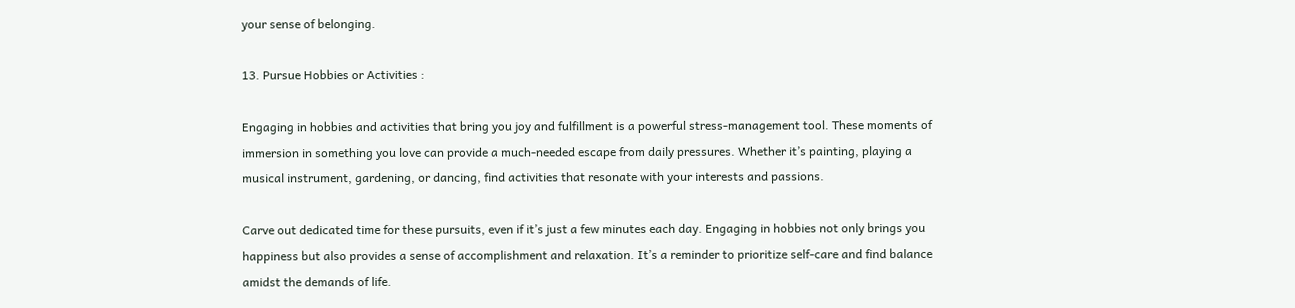your sense of belonging.

13. Pursue Hobbies or Activities :

Engaging in hobbies and activities that bring you joy and fulfillment is a powerful stress-management tool. These moments of immersion in something you love can provide a much-needed escape from daily pressures. Whether it’s painting, playing a musical instrument, gardening, or dancing, find activities that resonate with your interests and passions.

Carve out dedicated time for these pursuits, even if it’s just a few minutes each day. Engaging in hobbies not only brings you happiness but also provides a sense of accomplishment and relaxation. It’s a reminder to prioritize self-care and find balance amidst the demands of life.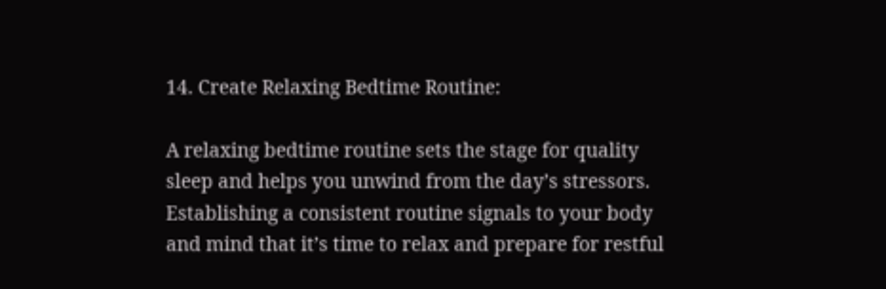14. Create Relaxing Bedtime Routine:

A relaxing bedtime routine sets the stage for quality sleep and helps you unwind from the day’s stressors. Establishing a consistent routine signals to your body and mind that it’s time to relax and prepare for restful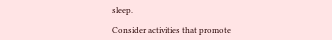sleep.

Consider activities that promote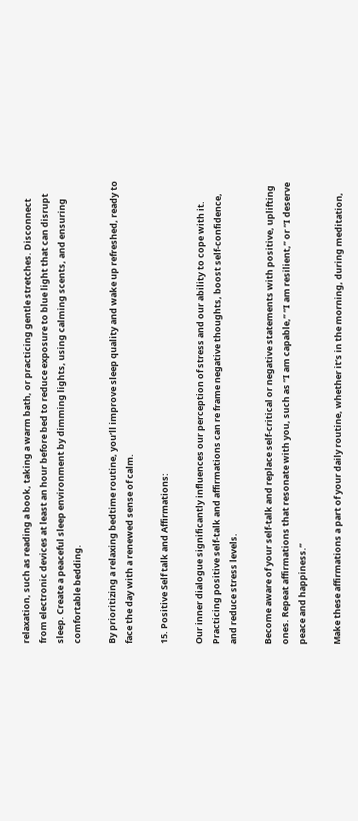relaxation, such as reading a book, taking a warm bath, or practicing gentle stretches. Disconnect from electronic devices at least an hour before bed to reduce exposure to blue light that can disrupt sleep. Create a peaceful sleep environment by dimming lights, using calming scents, and ensuring comfortable bedding.

By prioritizing a relaxing bedtime routine, you’ll improve sleep quality and wake up refreshed, ready to face the day with a renewed sense of calm.

15. Positive Self talk and Affirmations:

Our inner dialogue significantly influences our perception of stress and our ability to cope with it. Practicing positive self-talk and affirmations can re frame negative thoughts, boost self-confidence, and reduce stress levels.

Become aware of your self-talk and replace self-critical or negative statements with positive, uplifting ones. Repeat affirmations that resonate with you, such as “I am capable,” “I am resilient,” or “I deserve peace and happiness.”

Make these affirmations a part of your daily routine, whether it’s in the morning, during meditation,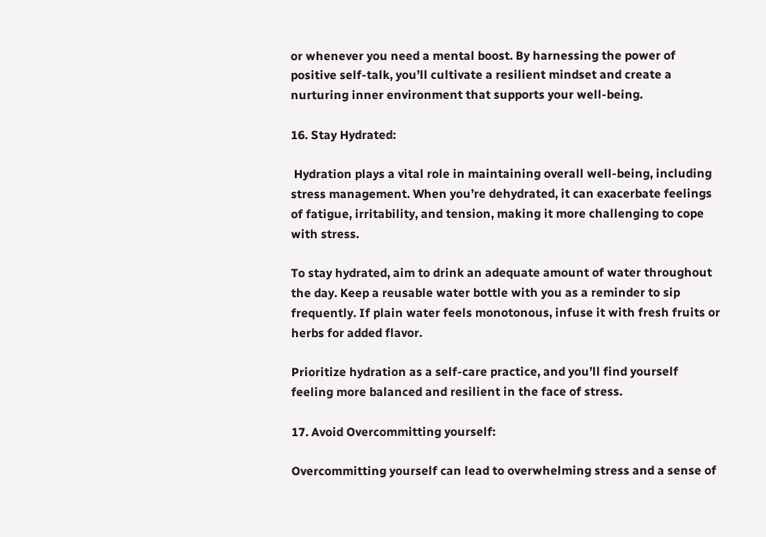or whenever you need a mental boost. By harnessing the power of positive self-talk, you’ll cultivate a resilient mindset and create a nurturing inner environment that supports your well-being.

16. Stay Hydrated:

 Hydration plays a vital role in maintaining overall well-being, including stress management. When you’re dehydrated, it can exacerbate feelings of fatigue, irritability, and tension, making it more challenging to cope with stress.

To stay hydrated, aim to drink an adequate amount of water throughout the day. Keep a reusable water bottle with you as a reminder to sip frequently. If plain water feels monotonous, infuse it with fresh fruits or herbs for added flavor.

Prioritize hydration as a self-care practice, and you’ll find yourself feeling more balanced and resilient in the face of stress.

17. Avoid Overcommitting yourself:

Overcommitting yourself can lead to overwhelming stress and a sense of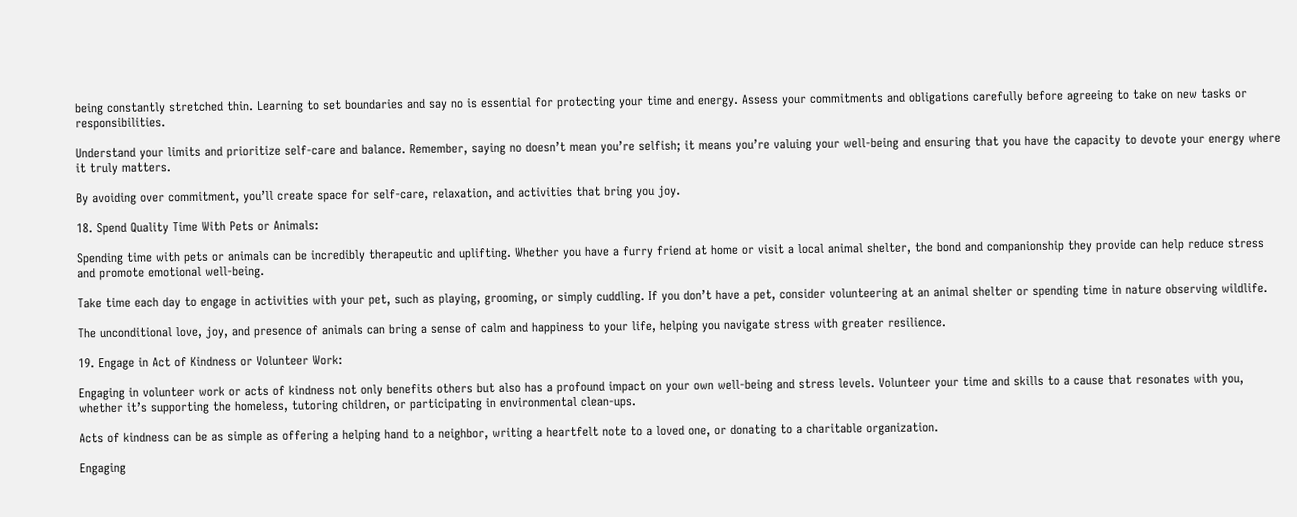being constantly stretched thin. Learning to set boundaries and say no is essential for protecting your time and energy. Assess your commitments and obligations carefully before agreeing to take on new tasks or responsibilities.

Understand your limits and prioritize self-care and balance. Remember, saying no doesn’t mean you’re selfish; it means you’re valuing your well-being and ensuring that you have the capacity to devote your energy where it truly matters.

By avoiding over commitment, you’ll create space for self-care, relaxation, and activities that bring you joy.

18. Spend Quality Time With Pets or Animals:

Spending time with pets or animals can be incredibly therapeutic and uplifting. Whether you have a furry friend at home or visit a local animal shelter, the bond and companionship they provide can help reduce stress and promote emotional well-being.

Take time each day to engage in activities with your pet, such as playing, grooming, or simply cuddling. If you don’t have a pet, consider volunteering at an animal shelter or spending time in nature observing wildlife.

The unconditional love, joy, and presence of animals can bring a sense of calm and happiness to your life, helping you navigate stress with greater resilience.

19. Engage in Act of Kindness or Volunteer Work:

Engaging in volunteer work or acts of kindness not only benefits others but also has a profound impact on your own well-being and stress levels. Volunteer your time and skills to a cause that resonates with you, whether it’s supporting the homeless, tutoring children, or participating in environmental clean-ups.

Acts of kindness can be as simple as offering a helping hand to a neighbor, writing a heartfelt note to a loved one, or donating to a charitable organization.

Engaging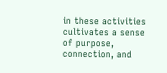in these activities cultivates a sense of purpose, connection, and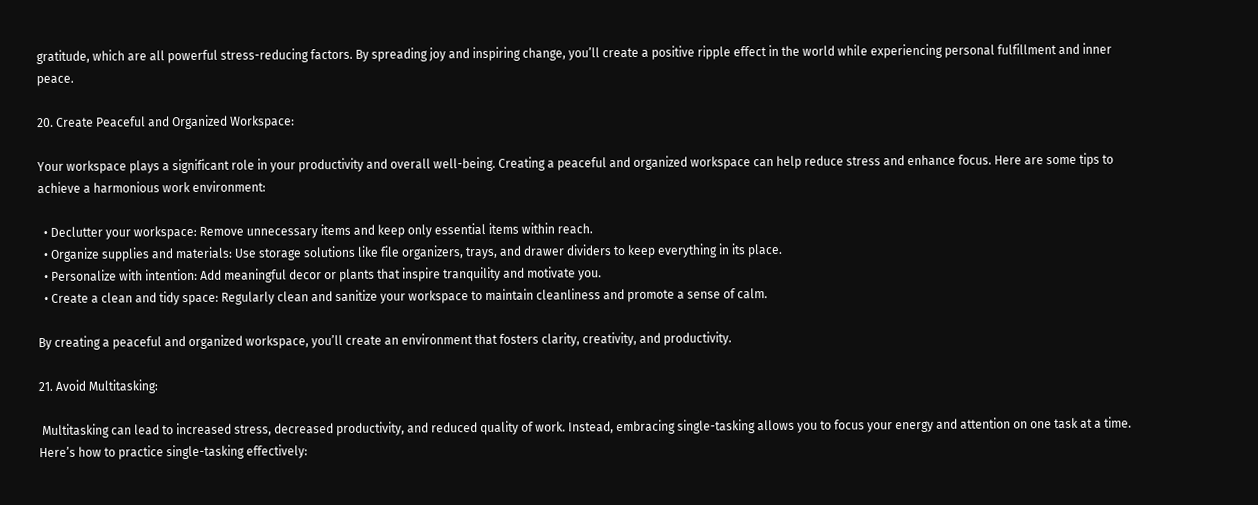gratitude, which are all powerful stress-reducing factors. By spreading joy and inspiring change, you’ll create a positive ripple effect in the world while experiencing personal fulfillment and inner peace.

20. Create Peaceful and Organized Workspace:

Your workspace plays a significant role in your productivity and overall well-being. Creating a peaceful and organized workspace can help reduce stress and enhance focus. Here are some tips to achieve a harmonious work environment:

  • Declutter your workspace: Remove unnecessary items and keep only essential items within reach.
  • Organize supplies and materials: Use storage solutions like file organizers, trays, and drawer dividers to keep everything in its place.
  • Personalize with intention: Add meaningful decor or plants that inspire tranquility and motivate you.
  • Create a clean and tidy space: Regularly clean and sanitize your workspace to maintain cleanliness and promote a sense of calm.

By creating a peaceful and organized workspace, you’ll create an environment that fosters clarity, creativity, and productivity.

21. Avoid Multitasking:

 Multitasking can lead to increased stress, decreased productivity, and reduced quality of work. Instead, embracing single-tasking allows you to focus your energy and attention on one task at a time. Here’s how to practice single-tasking effectively: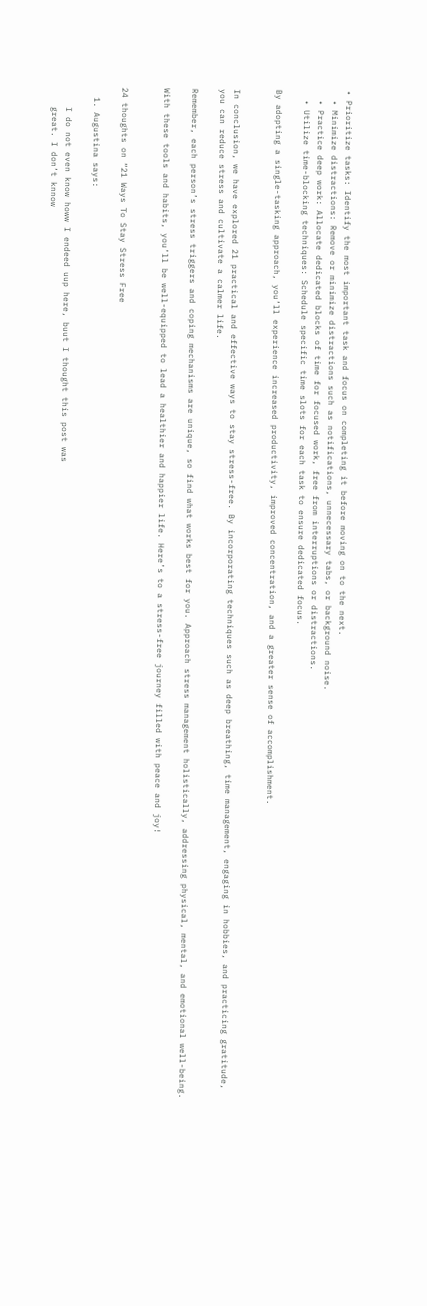• Prioritize tasks: Identify the most important task and focus on completing it before moving on to the next.
  • Minimize distractions: Remove or minimize distractions such as notifications, unnecessary tabs, or background noise.
  • Practice deep work: Allocate dedicated blocks of time for focused work, free from interruptions or distractions.
  • Utilize time-blocking techniques: Schedule specific time slots for each task to ensure dedicated focus.

By adopting a single-tasking approach, you’ll experience increased productivity, improved concentration, and a greater sense of accomplishment.


In conclusion, we have explored 21 practical and effective ways to stay stress-free. By incorporating techniques such as deep breathing, time management, engaging in hobbies, and practicing gratitude, you can reduce stress and cultivate a calmer life.

Remember, each person’s stress triggers and coping mechanisms are unique, so find what works best for you. Approach stress management holistically, addressing physical, mental, and emotional well-being.

With these tools and habits, you’ll be well-equipped to lead a healthier and happier life. Here’s to a stress-free journey filled with peace and joy!


24 thoughts on “21 Ways To Stay Stress Free

  1. Augustina says:

    I do not even know howw I endeed uup here, buut I thought this post was
    great. I don’t knnow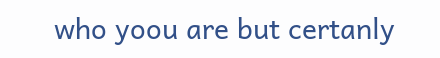who yoou are but certanly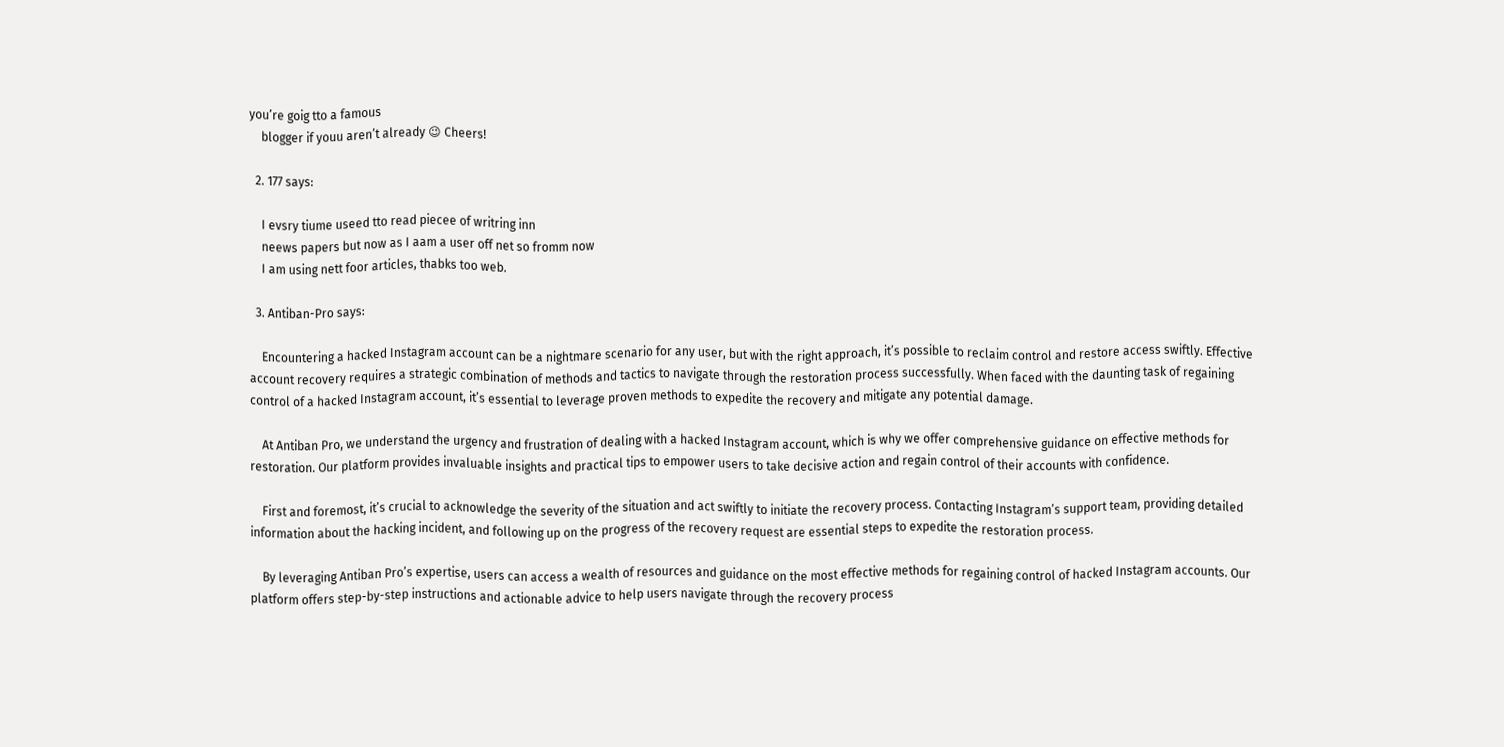you’re goig tto a famous
    blogger if youu aren’t already 😉 Cheers!

  2. 177 says:

    I evsry tiume useed tto read piecee of writring inn
    neews papers but now as I aam a user off net so fromm now
    I am using nett foor articles, thabks too web.

  3. Antiban-Pro says:

    Encountering a hacked Instagram account can be a nightmare scenario for any user, but with the right approach, it’s possible to reclaim control and restore access swiftly. Effective account recovery requires a strategic combination of methods and tactics to navigate through the restoration process successfully. When faced with the daunting task of regaining control of a hacked Instagram account, it’s essential to leverage proven methods to expedite the recovery and mitigate any potential damage.

    At Antiban Pro, we understand the urgency and frustration of dealing with a hacked Instagram account, which is why we offer comprehensive guidance on effective methods for restoration. Our platform provides invaluable insights and practical tips to empower users to take decisive action and regain control of their accounts with confidence.

    First and foremost, it’s crucial to acknowledge the severity of the situation and act swiftly to initiate the recovery process. Contacting Instagram’s support team, providing detailed information about the hacking incident, and following up on the progress of the recovery request are essential steps to expedite the restoration process.

    By leveraging Antiban Pro’s expertise, users can access a wealth of resources and guidance on the most effective methods for regaining control of hacked Instagram accounts. Our platform offers step-by-step instructions and actionable advice to help users navigate through the recovery process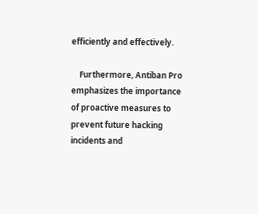efficiently and effectively.

    Furthermore, Antiban Pro emphasizes the importance of proactive measures to prevent future hacking incidents and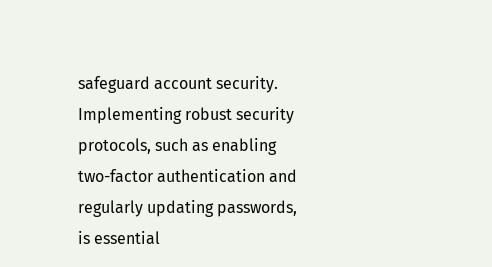safeguard account security. Implementing robust security protocols, such as enabling two-factor authentication and regularly updating passwords, is essential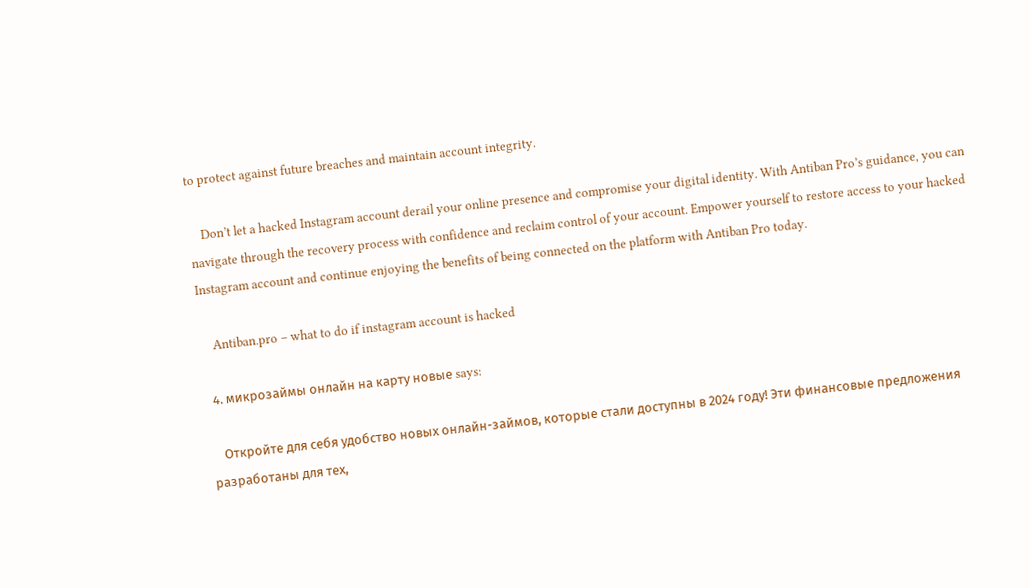to protect against future breaches and maintain account integrity.

    Don’t let a hacked Instagram account derail your online presence and compromise your digital identity. With Antiban Pro’s guidance, you can navigate through the recovery process with confidence and reclaim control of your account. Empower yourself to restore access to your hacked Instagram account and continue enjoying the benefits of being connected on the platform with Antiban Pro today.

    Antiban.pro – what to do if instagram account is hacked

  4. микрозаймы онлайн на карту новые says:

    Откройте для себя удобство новых онлайн-займов, которые стали доступны в 2024 году! Эти финансовые предложения разработаны для тех,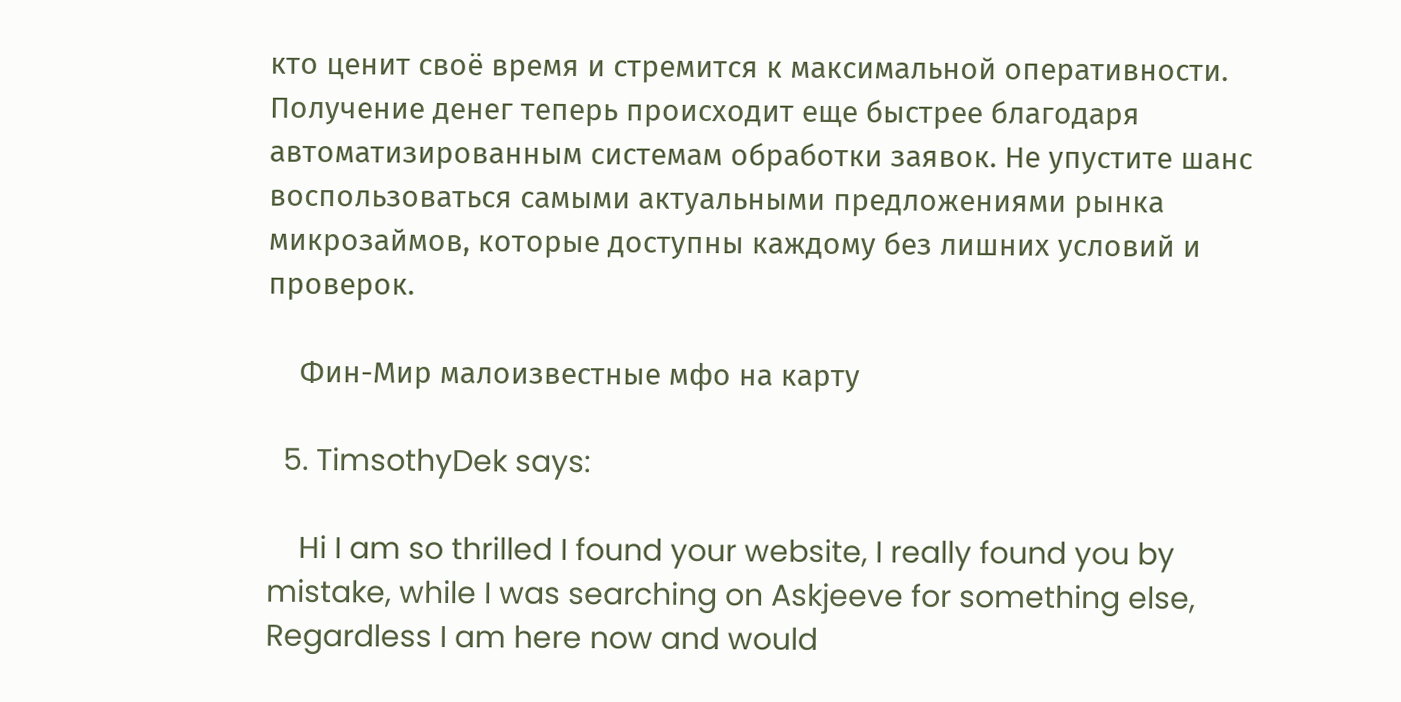кто ценит своё время и стремится к максимальной оперативности. Получение денег теперь происходит еще быстрее благодаря автоматизированным системам обработки заявок. Не упустите шанс воспользоваться самыми актуальными предложениями рынка микрозаймов, которые доступны каждому без лишних условий и проверок.

    Фин-Мир малоизвестные мфо на карту

  5. TimsothyDek says:

    Hi I am so thrilled I found your website, I really found you by mistake, while I was searching on Askjeeve for something else, Regardless I am here now and would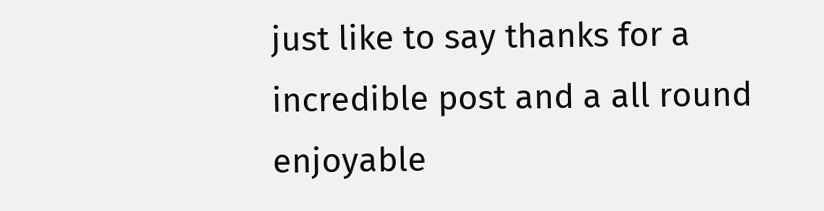just like to say thanks for a incredible post and a all round enjoyable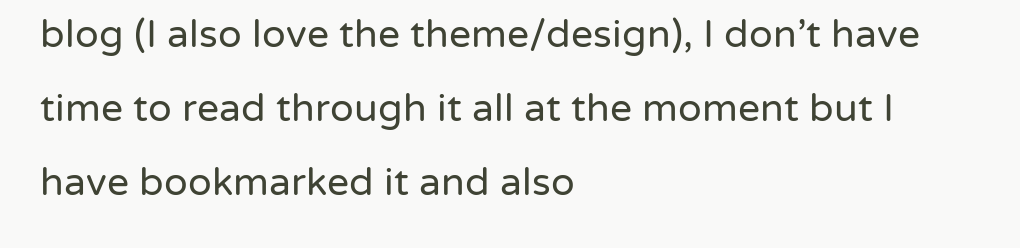blog (I also love the theme/design), I don’t have time to read through it all at the moment but I have bookmarked it and also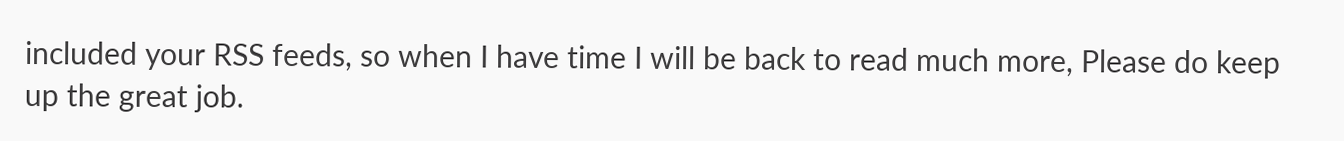included your RSS feeds, so when I have time I will be back to read much more, Please do keep up the great job.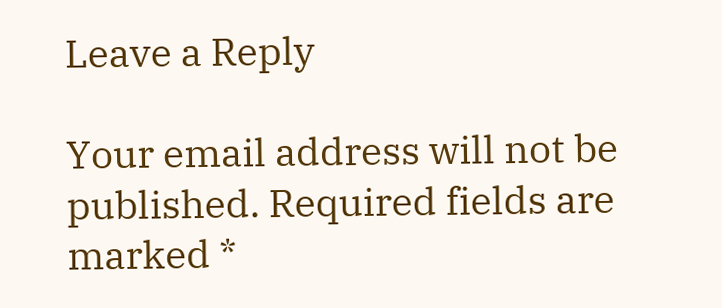Leave a Reply

Your email address will not be published. Required fields are marked *